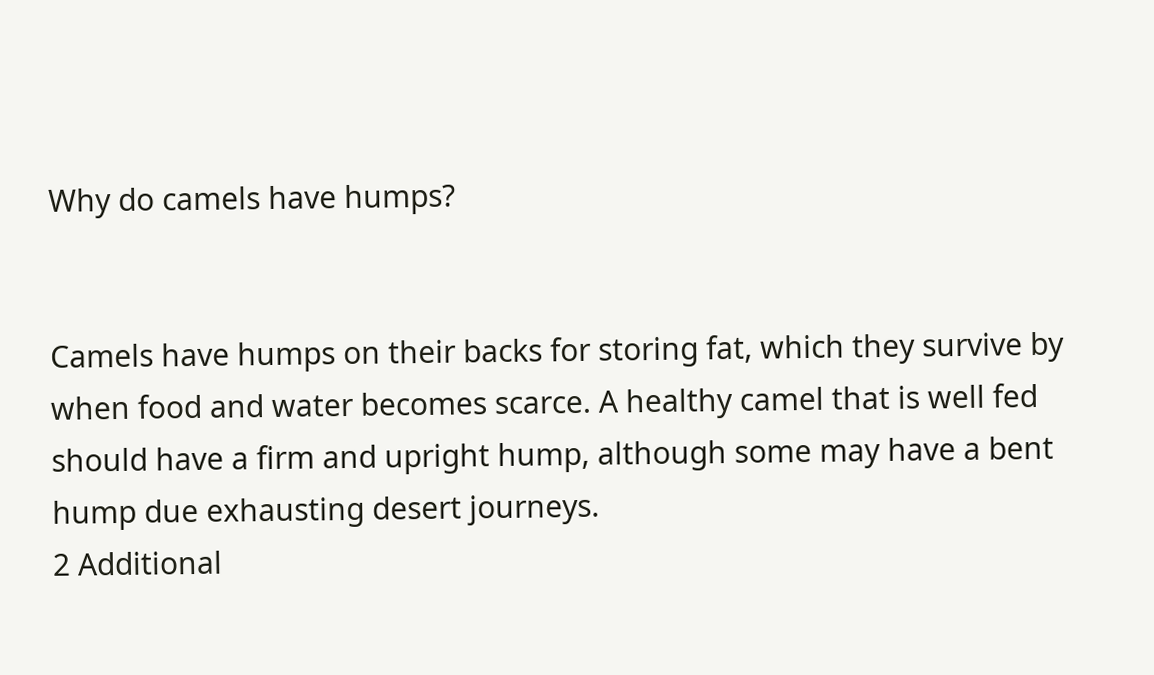Why do camels have humps?


Camels have humps on their backs for storing fat, which they survive by when food and water becomes scarce. A healthy camel that is well fed should have a firm and upright hump, although some may have a bent hump due exhausting desert journeys.
2 Additional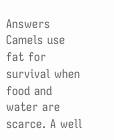Answers
Camels use fat for survival when food and water are scarce. A well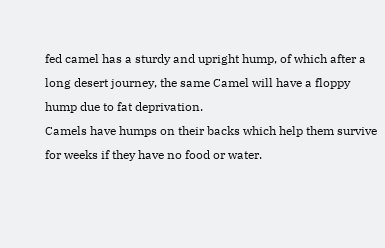fed camel has a sturdy and upright hump, of which after a long desert journey, the same Camel will have a floppy hump due to fat deprivation.
Camels have humps on their backs which help them survive for weeks if they have no food or water.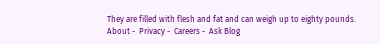They are filled with flesh and fat and can weigh up to eighty pounds.
About -  Privacy -  Careers -  Ask Blog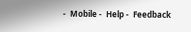-  Mobile -  Help -  Feedback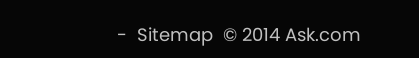-  Sitemap  © 2014 Ask.com